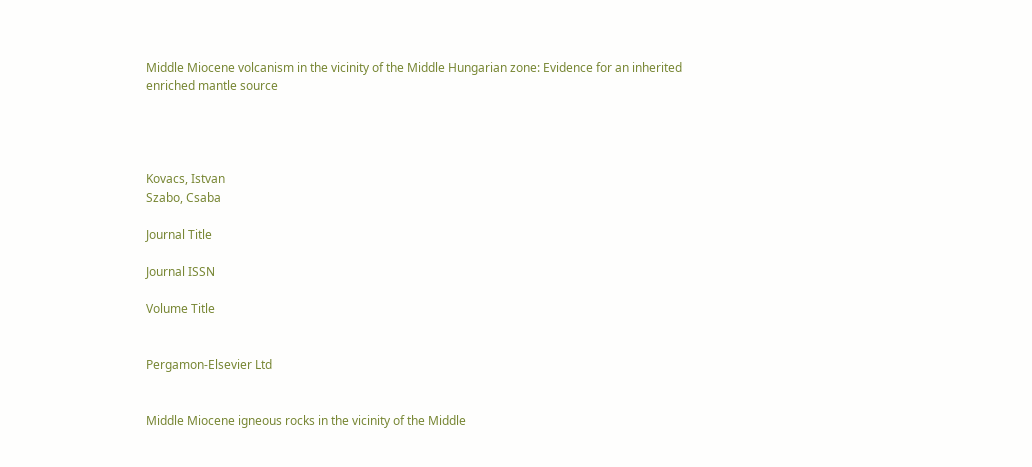Middle Miocene volcanism in the vicinity of the Middle Hungarian zone: Evidence for an inherited enriched mantle source




Kovacs, Istvan
Szabo, Csaba

Journal Title

Journal ISSN

Volume Title


Pergamon-Elsevier Ltd


Middle Miocene igneous rocks in the vicinity of the Middle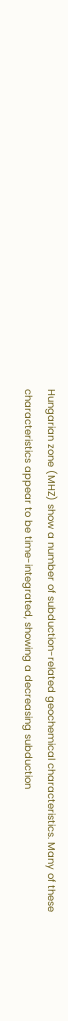Hungarian zone (MHZ) show a number of subduction-related geochemical characteristics. Many of these characteristics appear to be time-integrated, showing a decreasing subduction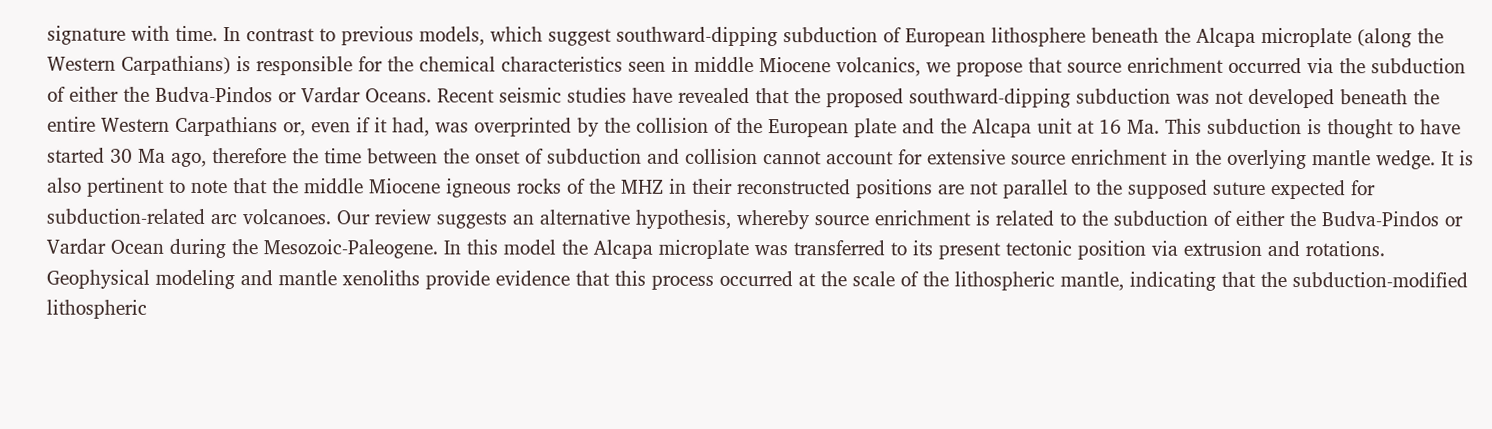signature with time. In contrast to previous models, which suggest southward-dipping subduction of European lithosphere beneath the Alcapa microplate (along the Western Carpathians) is responsible for the chemical characteristics seen in middle Miocene volcanics, we propose that source enrichment occurred via the subduction of either the Budva-Pindos or Vardar Oceans. Recent seismic studies have revealed that the proposed southward-dipping subduction was not developed beneath the entire Western Carpathians or, even if it had, was overprinted by the collision of the European plate and the Alcapa unit at 16 Ma. This subduction is thought to have started 30 Ma ago, therefore the time between the onset of subduction and collision cannot account for extensive source enrichment in the overlying mantle wedge. It is also pertinent to note that the middle Miocene igneous rocks of the MHZ in their reconstructed positions are not parallel to the supposed suture expected for subduction-related arc volcanoes. Our review suggests an alternative hypothesis, whereby source enrichment is related to the subduction of either the Budva-Pindos or Vardar Ocean during the Mesozoic-Paleogene. In this model the Alcapa microplate was transferred to its present tectonic position via extrusion and rotations. Geophysical modeling and mantle xenoliths provide evidence that this process occurred at the scale of the lithospheric mantle, indicating that the subduction-modified lithospheric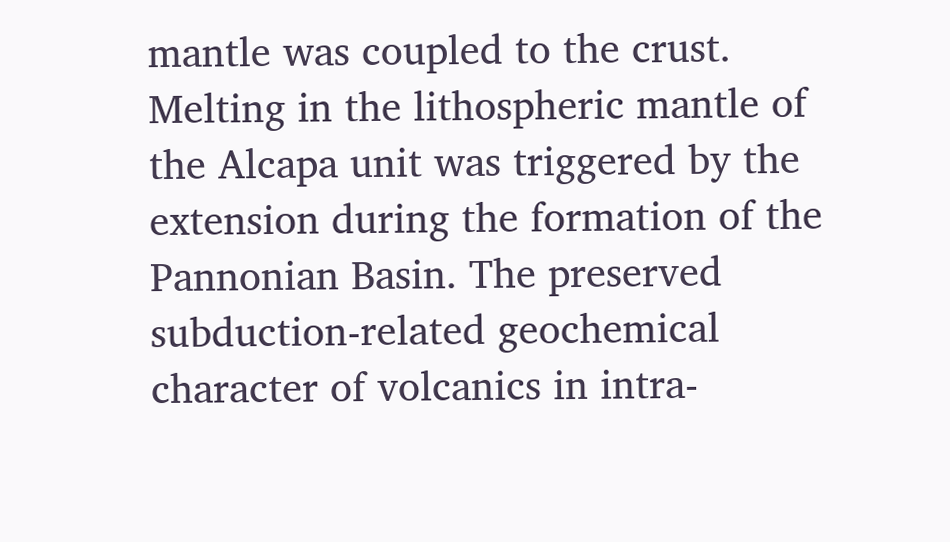mantle was coupled to the crust. Melting in the lithospheric mantle of the Alcapa unit was triggered by the extension during the formation of the Pannonian Basin. The preserved subduction-related geochemical character of volcanics in intra-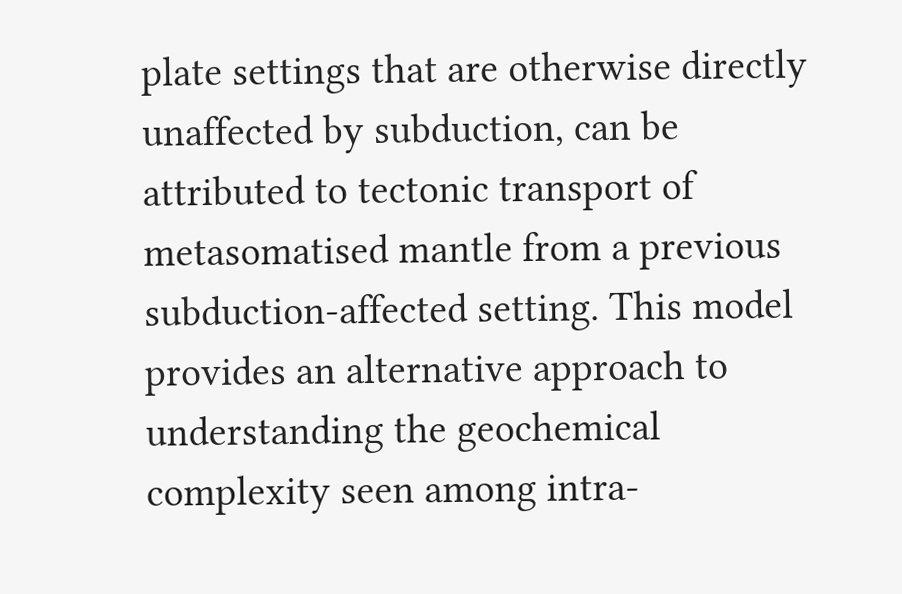plate settings that are otherwise directly unaffected by subduction, can be attributed to tectonic transport of metasomatised mantle from a previous subduction-affected setting. This model provides an alternative approach to understanding the geochemical complexity seen among intra-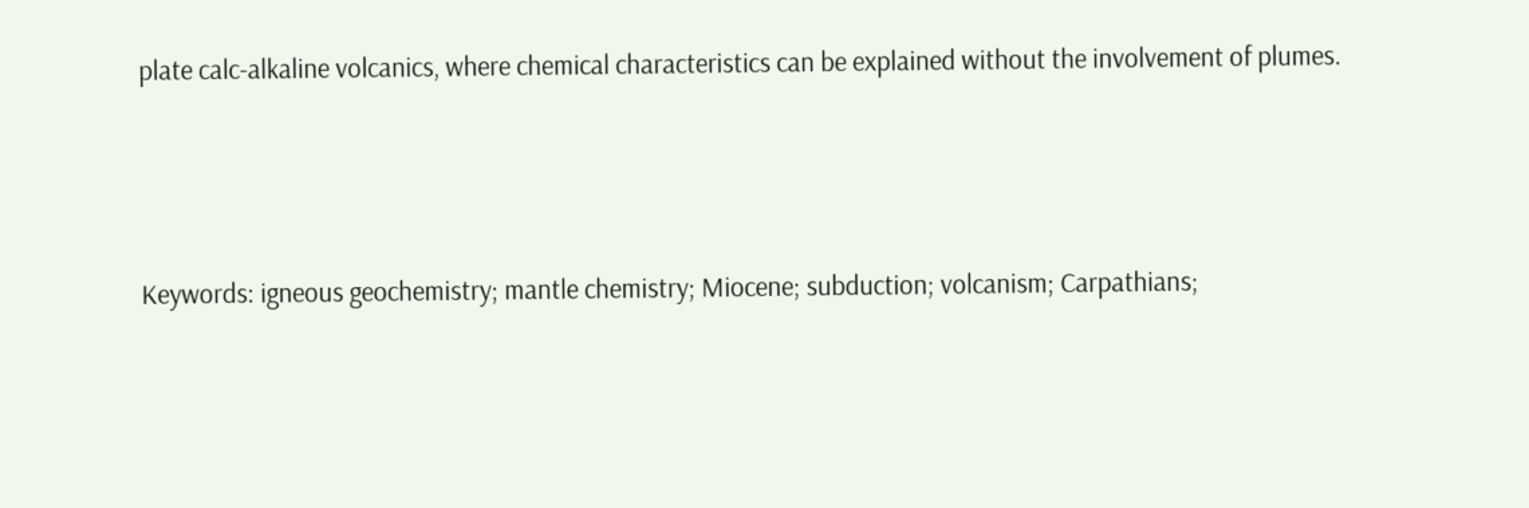plate calc-alkaline volcanics, where chemical characteristics can be explained without the involvement of plumes.



Keywords: igneous geochemistry; mantle chemistry; Miocene; subduction; volcanism; Carpathians;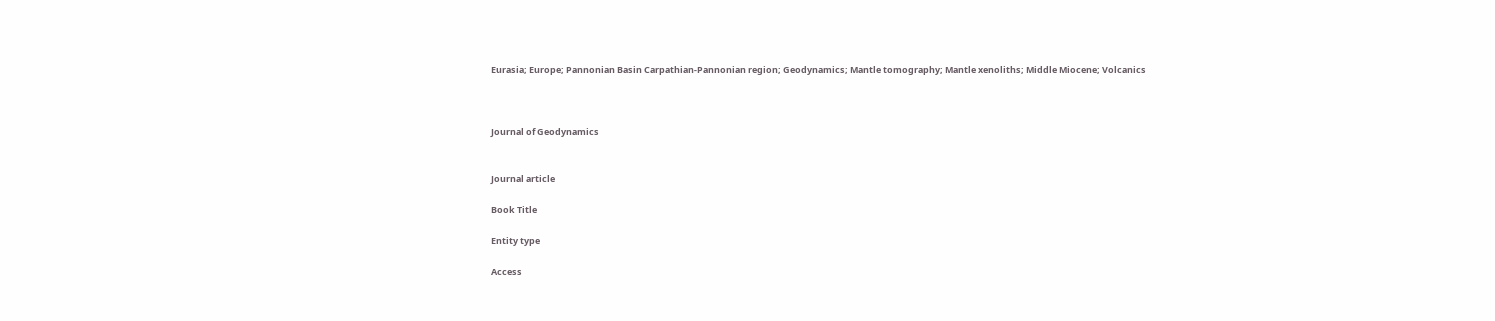Eurasia; Europe; Pannonian Basin Carpathian-Pannonian region; Geodynamics; Mantle tomography; Mantle xenoliths; Middle Miocene; Volcanics



Journal of Geodynamics


Journal article

Book Title

Entity type

Access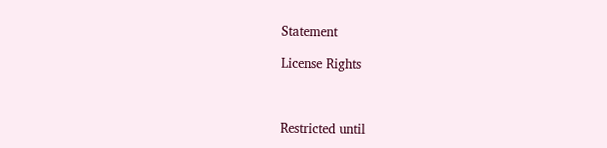Statement

License Rights



Restricted until